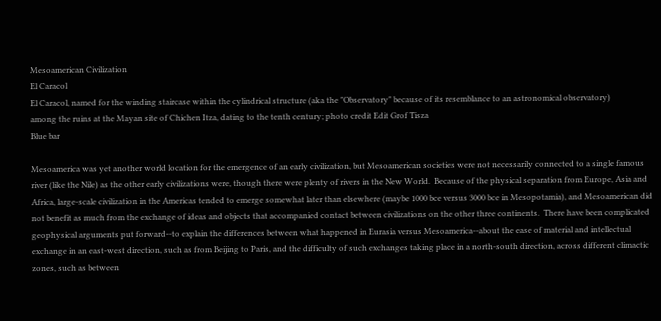Mesoamerican Civilization
El Caracol
El Caracol, named for the winding staircase within the cylindrical structure (aka the "Observatory" because of its resemblance to an astronomical observatory)
among the ruins at the Mayan site of Chichen Itza, dating to the tenth century; photo credit Edit Grof Tisza
Blue bar

Mesoamerica was yet another world location for the emergence of an early civilization, but Mesoamerican societies were not necessarily connected to a single famous river (like the Nile) as the other early civilizations were, though there were plenty of rivers in the New World.  Because of the physical separation from Europe, Asia and Africa, large-scale civilization in the Americas tended to emerge somewhat later than elsewhere (maybe 1000 bce versus 3000 bce in Mesopotamia), and Mesoamerican did not benefit as much from the exchange of ideas and objects that accompanied contact between civilizations on the other three continents.  There have been complicated geophysical arguments put forward--to explain the differences between what happened in Eurasia versus Mesoamerica--about the ease of material and intellectual exchange in an east-west direction, such as from Beijing to Paris, and the difficulty of such exchanges taking place in a north-south direction, across different climactic zones, such as between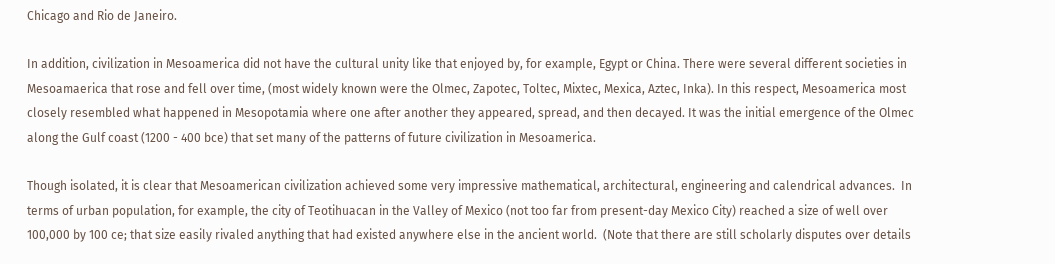Chicago and Rio de Janeiro.

In addition, civilization in Mesoamerica did not have the cultural unity like that enjoyed by, for example, Egypt or China. There were several different societies in Mesoamaerica that rose and fell over time, (most widely known were the Olmec, Zapotec, Toltec, Mixtec, Mexica, Aztec, Inka). In this respect, Mesoamerica most closely resembled what happened in Mesopotamia where one after another they appeared, spread, and then decayed. It was the initial emergence of the Olmec along the Gulf coast (1200 - 400 bce) that set many of the patterns of future civilization in Mesoamerica.

Though isolated, it is clear that Mesoamerican civilization achieved some very impressive mathematical, architectural, engineering and calendrical advances.  In terms of urban population, for example, the city of Teotihuacan in the Valley of Mexico (not too far from present-day Mexico City) reached a size of well over 100,000 by 100 ce; that size easily rivaled anything that had existed anywhere else in the ancient world.  (Note that there are still scholarly disputes over details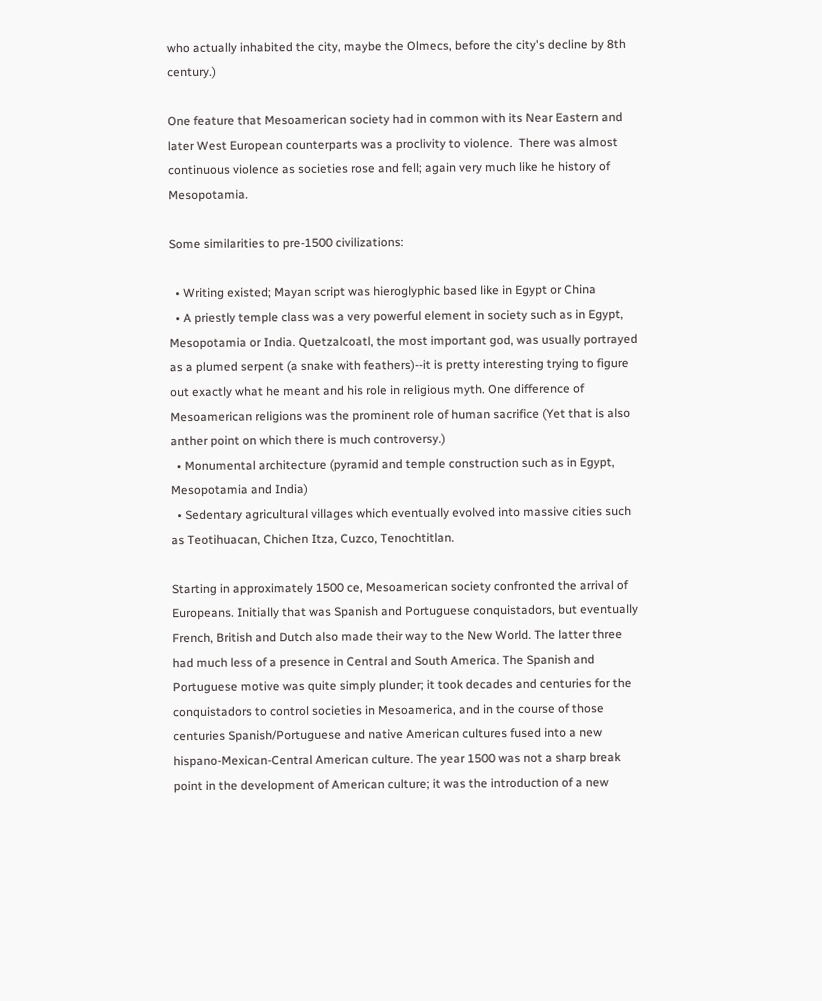who actually inhabited the city, maybe the Olmecs, before the city's decline by 8th century.)

One feature that Mesoamerican society had in common with its Near Eastern and later West European counterparts was a proclivity to violence.  There was almost continuous violence as societies rose and fell; again very much like he history of Mesopotamia.

Some similarities to pre-1500 civilizations:

  • Writing existed; Mayan script was hieroglyphic based like in Egypt or China
  • A priestly temple class was a very powerful element in society such as in Egypt, Mesopotamia or India. Quetzalcoatl, the most important god, was usually portrayed as a plumed serpent (a snake with feathers)--it is pretty interesting trying to figure out exactly what he meant and his role in religious myth. One difference of Mesoamerican religions was the prominent role of human sacrifice (Yet that is also anther point on which there is much controversy.)
  • Monumental architecture (pyramid and temple construction such as in Egypt, Mesopotamia and India)
  • Sedentary agricultural villages which eventually evolved into massive cities such as Teotihuacan, Chichen Itza, Cuzco, Tenochtitlan.

Starting in approximately 1500 ce, Mesoamerican society confronted the arrival of Europeans. Initially that was Spanish and Portuguese conquistadors, but eventually French, British and Dutch also made their way to the New World. The latter three had much less of a presence in Central and South America. The Spanish and Portuguese motive was quite simply plunder; it took decades and centuries for the conquistadors to control societies in Mesoamerica, and in the course of those centuries Spanish/Portuguese and native American cultures fused into a new hispano-Mexican-Central American culture. The year 1500 was not a sharp break point in the development of American culture; it was the introduction of a new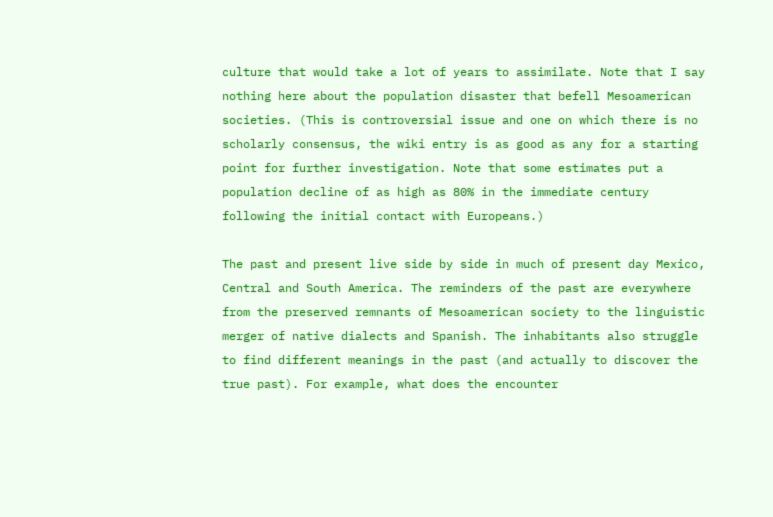culture that would take a lot of years to assimilate. Note that I say nothing here about the population disaster that befell Mesoamerican societies. (This is controversial issue and one on which there is no scholarly consensus, the wiki entry is as good as any for a starting point for further investigation. Note that some estimates put a population decline of as high as 80% in the immediate century following the initial contact with Europeans.)

The past and present live side by side in much of present day Mexico, Central and South America. The reminders of the past are everywhere from the preserved remnants of Mesoamerican society to the linguistic merger of native dialects and Spanish. The inhabitants also struggle to find different meanings in the past (and actually to discover the true past). For example, what does the encounter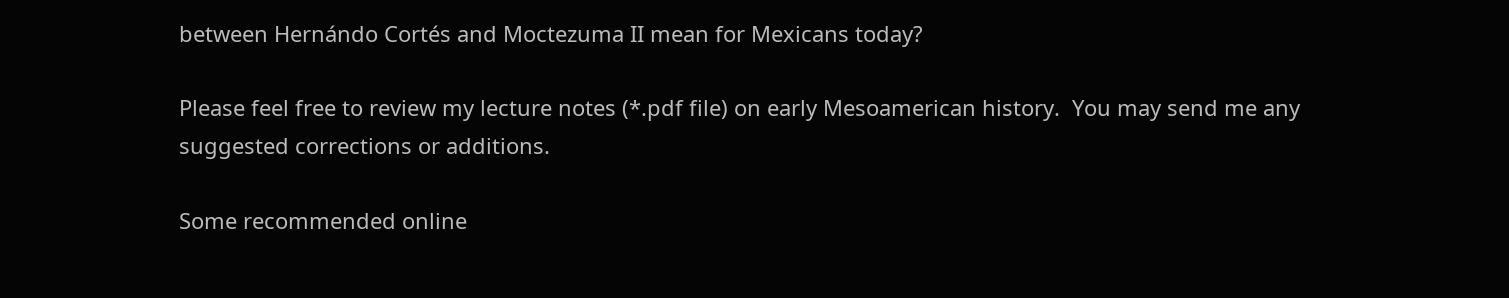between Hernándo Cortés and Moctezuma II mean for Mexicans today?

Please feel free to review my lecture notes (*.pdf file) on early Mesoamerican history.  You may send me any suggested corrections or additions.

Some recommended online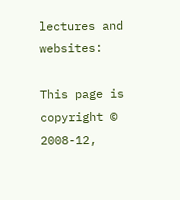lectures and websites:

This page is copyright © 2008-12,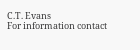C.T. Evans
For information contact